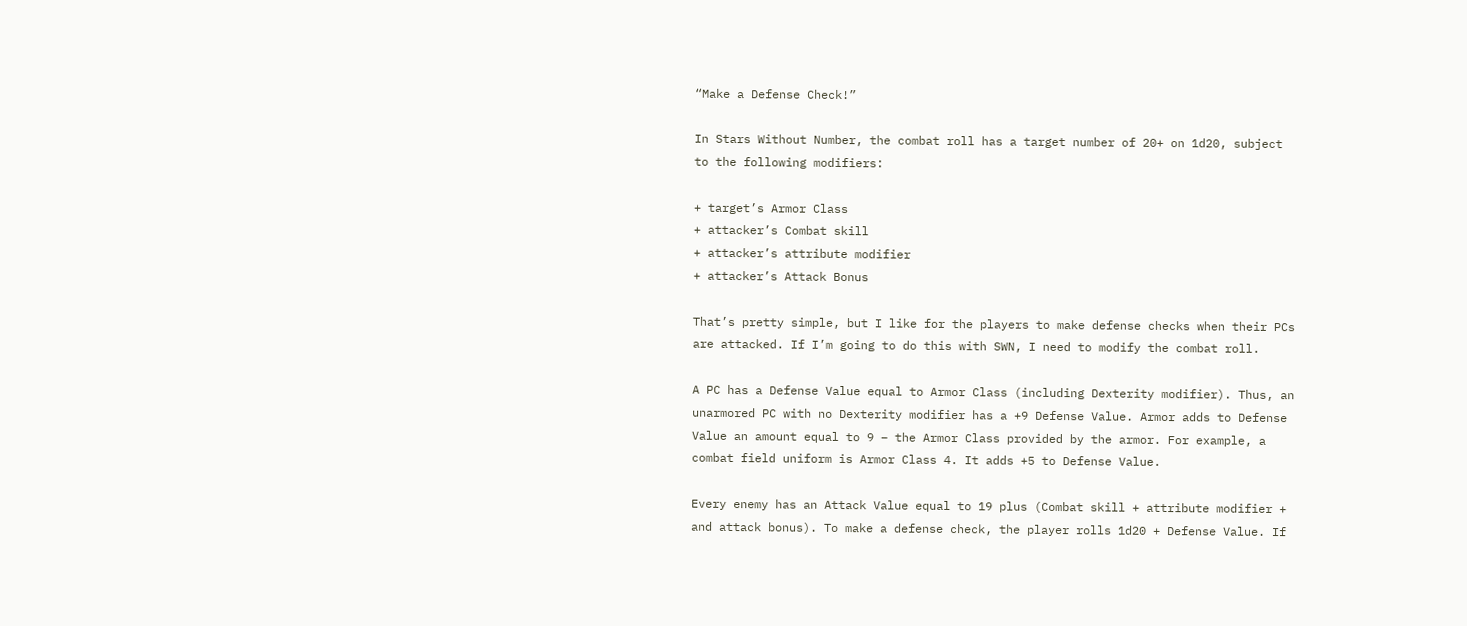“Make a Defense Check!”

In Stars Without Number, the combat roll has a target number of 20+ on 1d20, subject to the following modifiers:

+ target’s Armor Class
+ attacker’s Combat skill
+ attacker’s attribute modifier
+ attacker’s Attack Bonus

That’s pretty simple, but I like for the players to make defense checks when their PCs are attacked. If I’m going to do this with SWN, I need to modify the combat roll.

A PC has a Defense Value equal to Armor Class (including Dexterity modifier). Thus, an unarmored PC with no Dexterity modifier has a +9 Defense Value. Armor adds to Defense Value an amount equal to 9 – the Armor Class provided by the armor. For example, a combat field uniform is Armor Class 4. It adds +5 to Defense Value.

Every enemy has an Attack Value equal to 19 plus (Combat skill + attribute modifier + and attack bonus). To make a defense check, the player rolls 1d20 + Defense Value. If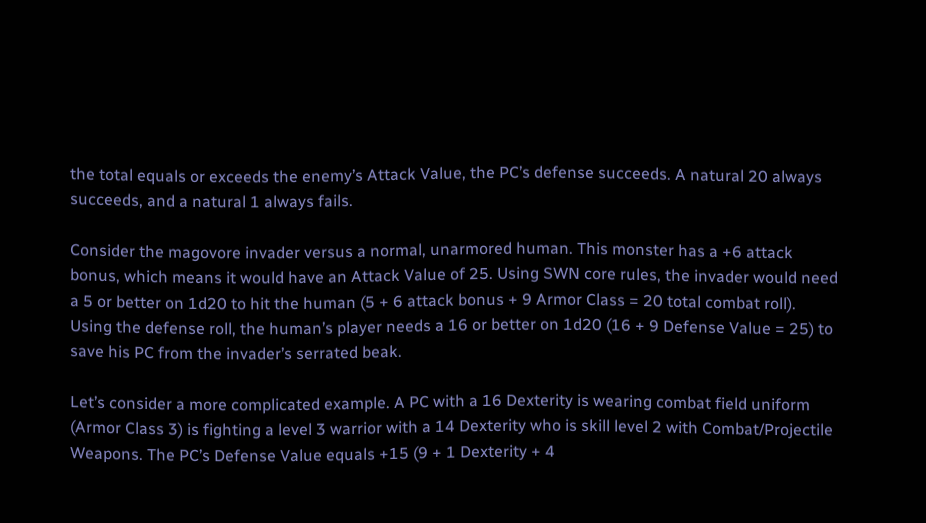the total equals or exceeds the enemy’s Attack Value, the PC’s defense succeeds. A natural 20 always succeeds, and a natural 1 always fails.

Consider the magovore invader versus a normal, unarmored human. This monster has a +6 attack bonus, which means it would have an Attack Value of 25. Using SWN core rules, the invader would need a 5 or better on 1d20 to hit the human (5 + 6 attack bonus + 9 Armor Class = 20 total combat roll). Using the defense roll, the human’s player needs a 16 or better on 1d20 (16 + 9 Defense Value = 25) to save his PC from the invader’s serrated beak.

Let’s consider a more complicated example. A PC with a 16 Dexterity is wearing combat field uniform (Armor Class 3) is fighting a level 3 warrior with a 14 Dexterity who is skill level 2 with Combat/Projectile Weapons. The PC’s Defense Value equals +15 (9 + 1 Dexterity + 4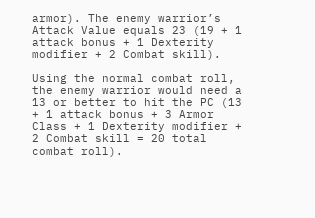armor). The enemy warrior’s Attack Value equals 23 (19 + 1 attack bonus + 1 Dexterity modifier + 2 Combat skill).

Using the normal combat roll, the enemy warrior would need a 13 or better to hit the PC (13 + 1 attack bonus + 3 Armor Class + 1 Dexterity modifier + 2 Combat skill = 20 total combat roll).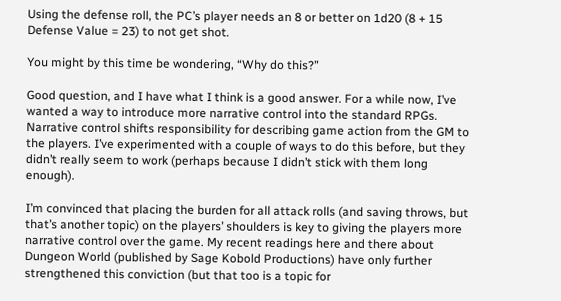Using the defense roll, the PC’s player needs an 8 or better on 1d20 (8 + 15 Defense Value = 23) to not get shot.

You might by this time be wondering, “Why do this?”

Good question, and I have what I think is a good answer. For a while now, I’ve wanted a way to introduce more narrative control into the standard RPGs. Narrative control shifts responsibility for describing game action from the GM to the players. I’ve experimented with a couple of ways to do this before, but they didn’t really seem to work (perhaps because I didn’t stick with them long enough).

I’m convinced that placing the burden for all attack rolls (and saving throws, but that’s another topic) on the players’ shoulders is key to giving the players more narrative control over the game. My recent readings here and there about Dungeon World (published by Sage Kobold Productions) have only further strengthened this conviction (but that too is a topic for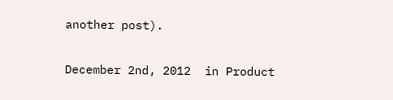another post).

December 2nd, 2012  in Product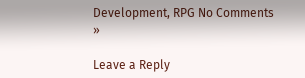Development, RPG No Comments »

Leave a Reply